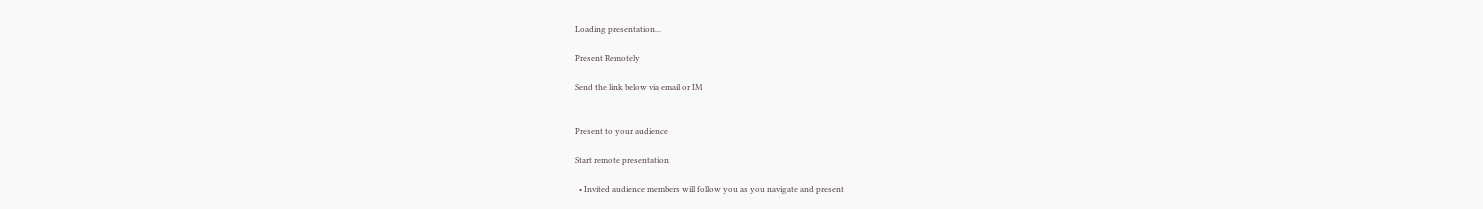Loading presentation...

Present Remotely

Send the link below via email or IM


Present to your audience

Start remote presentation

  • Invited audience members will follow you as you navigate and present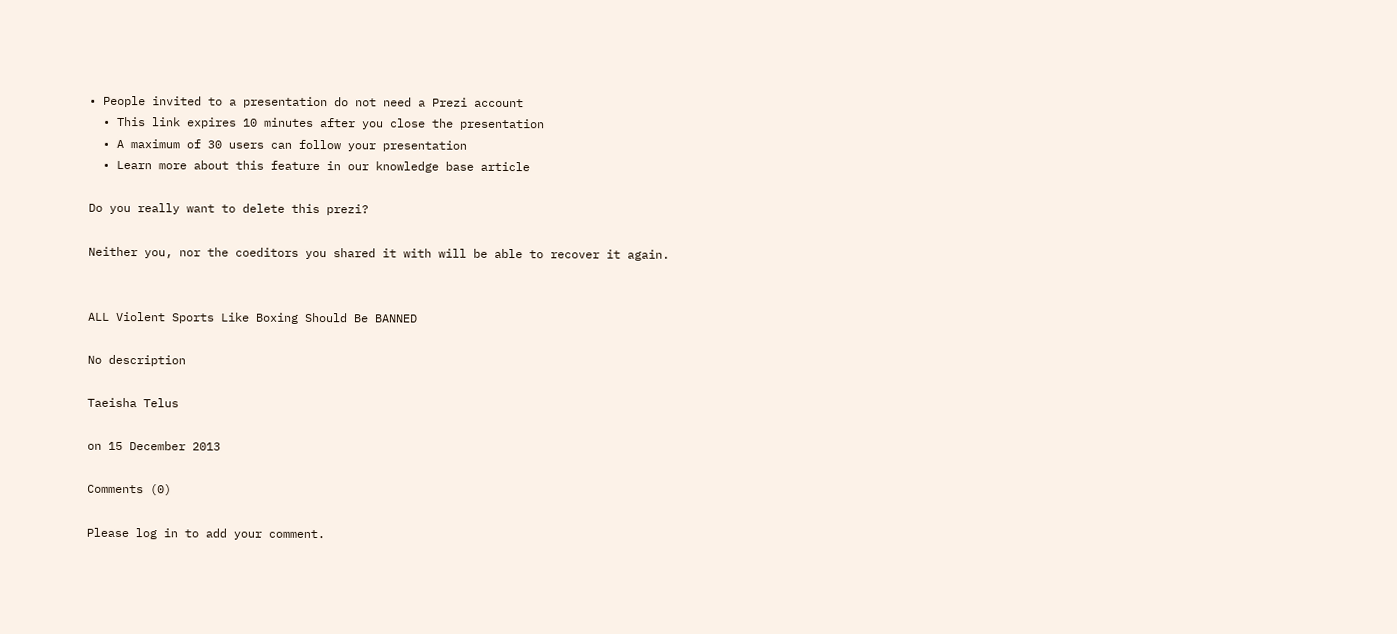• People invited to a presentation do not need a Prezi account
  • This link expires 10 minutes after you close the presentation
  • A maximum of 30 users can follow your presentation
  • Learn more about this feature in our knowledge base article

Do you really want to delete this prezi?

Neither you, nor the coeditors you shared it with will be able to recover it again.


ALL Violent Sports Like Boxing Should Be BANNED

No description

Taeisha Telus

on 15 December 2013

Comments (0)

Please log in to add your comment.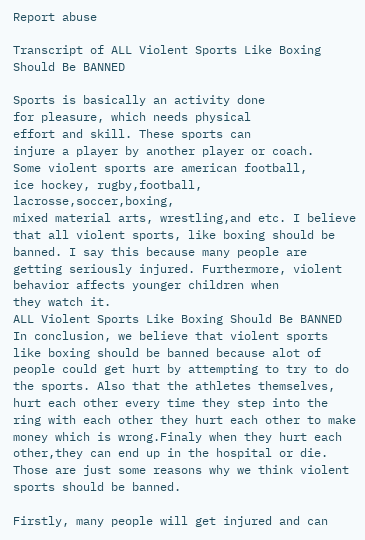Report abuse

Transcript of ALL Violent Sports Like Boxing Should Be BANNED

Sports is basically an activity done
for pleasure, which needs physical
effort and skill. These sports can
injure a player by another player or coach.
Some violent sports are american football,
ice hockey, rugby,football, lacrosse,soccer,boxing,
mixed material arts, wrestling,and etc. I believe
that all violent sports, like boxing should be banned. I say this because many people are getting seriously injured. Furthermore, violent
behavior affects younger children when
they watch it.
ALL Violent Sports Like Boxing Should Be BANNED
In conclusion, we believe that violent sports like boxing should be banned because alot of people could get hurt by attempting to try to do the sports. Also that the athletes themselves, hurt each other every time they step into the ring with each other they hurt each other to make money which is wrong.Finaly when they hurt each other,they can end up in the hospital or die. Those are just some reasons why we think violent sports should be banned.

Firstly, many people will get injured and can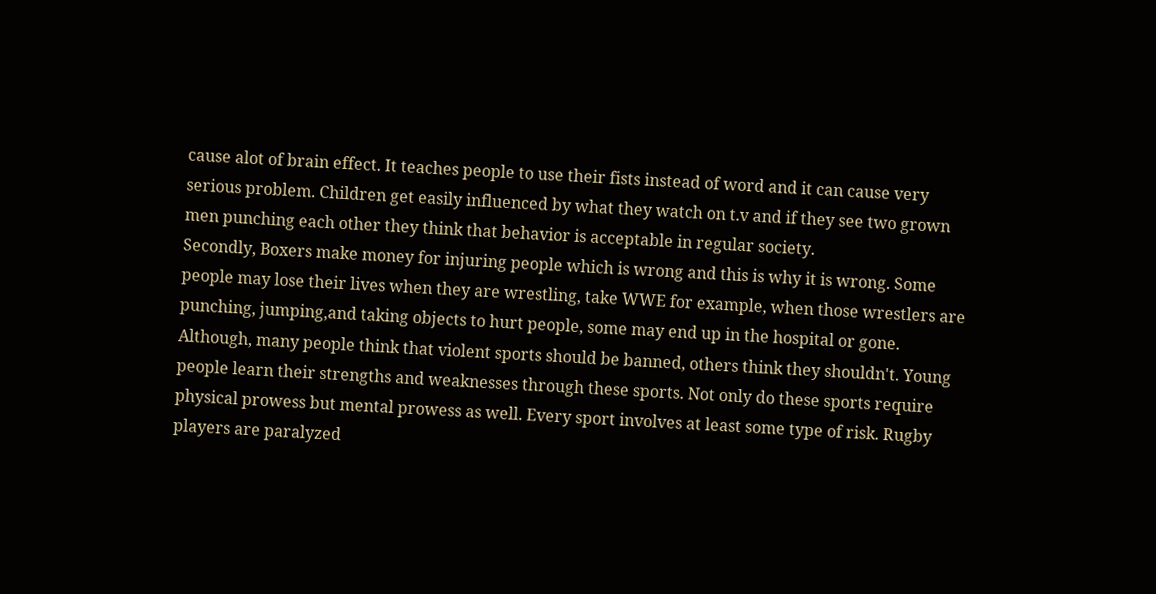cause alot of brain effect. It teaches people to use their fists instead of word and it can cause very serious problem. Children get easily influenced by what they watch on t.v and if they see two grown men punching each other they think that behavior is acceptable in regular society.
Secondly, Boxers make money for injuring people which is wrong and this is why it is wrong. Some people may lose their lives when they are wrestling, take WWE for example, when those wrestlers are punching, jumping,and taking objects to hurt people, some may end up in the hospital or gone.
Although, many people think that violent sports should be banned, others think they shouldn't. Young people learn their strengths and weaknesses through these sports. Not only do these sports require physical prowess but mental prowess as well. Every sport involves at least some type of risk. Rugby players are paralyzed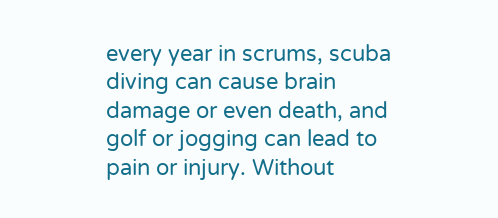every year in scrums, scuba diving can cause brain damage or even death, and golf or jogging can lead to pain or injury. Without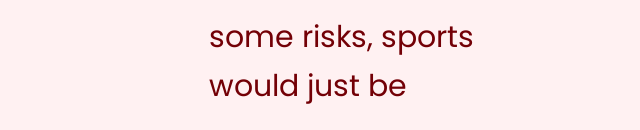some risks, sports would just be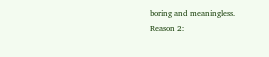boring and meaningless.
Reason 2: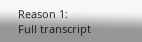Reason 1:
Full transcript